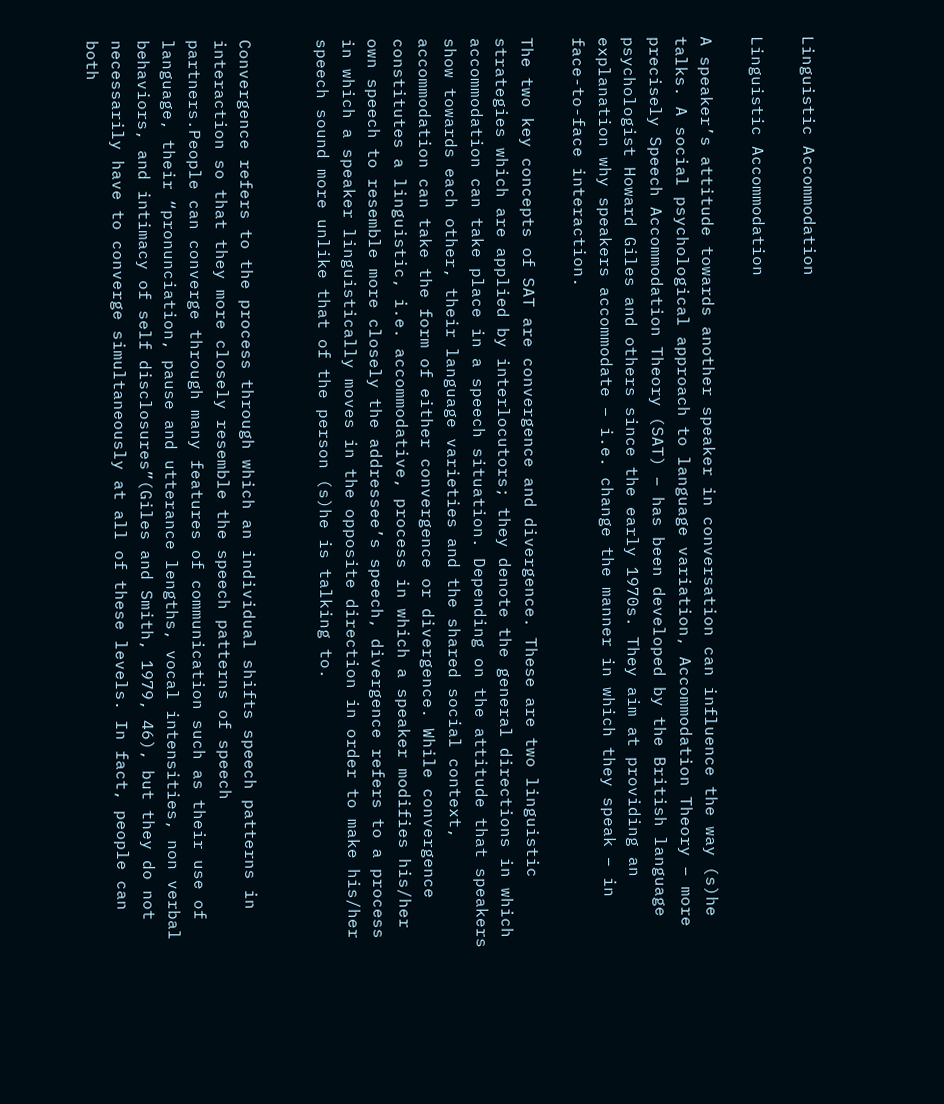Linguistic Accommodation

Linguistic Accommodation

A speaker’s attitude towards another speaker in conversation can influence the way (s)he talks. A social psychological approach to language variation, Accommodation Theory – more precisely Speech Accommodation Theory (SAT) – has been developed by the British language psychologist Howard Giles and others since the early 1970s. They aim at providing an explanation why speakers accommodate – i.e. change the manner in which they speak – in face-to-face interaction.

The two key concepts of SAT are convergence and divergence. These are two linguistic strategies which are applied by interlocutors; they denote the general directions in which accommodation can take place in a speech situation. Depending on the attitude that speakers show towards each other, their language varieties and the shared social context, accommodation can take the form of either convergence or divergence. While convergence constitutes a linguistic, i.e. accommodative, process in which a speaker modifies his/her own speech to resemble more closely the addressee’s speech, divergence refers to a process in which a speaker linguistically moves in the opposite direction in order to make his/her speech sound more unlike that of the person (s)he is talking to.


Convergence refers to the process through which an individual shifts speech patterns in interaction so that they more closely resemble the speech patterns of speech partners.People can converge through many features of communication such as their use of language, their “pronunciation, pause and utterance lengths, vocal intensities, non verbal behaviors, and intimacy of self disclosures”(Giles and Smith, 1979, 46), but they do not necessarily have to converge simultaneously at all of these levels. In fact, people can both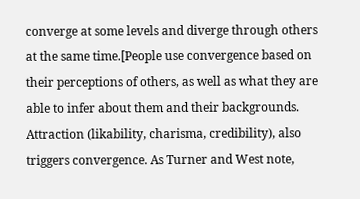converge at some levels and diverge through others at the same time.[People use convergence based on their perceptions of others, as well as what they are able to infer about them and their backgrounds. Attraction (likability, charisma, credibility), also triggers convergence. As Turner and West note,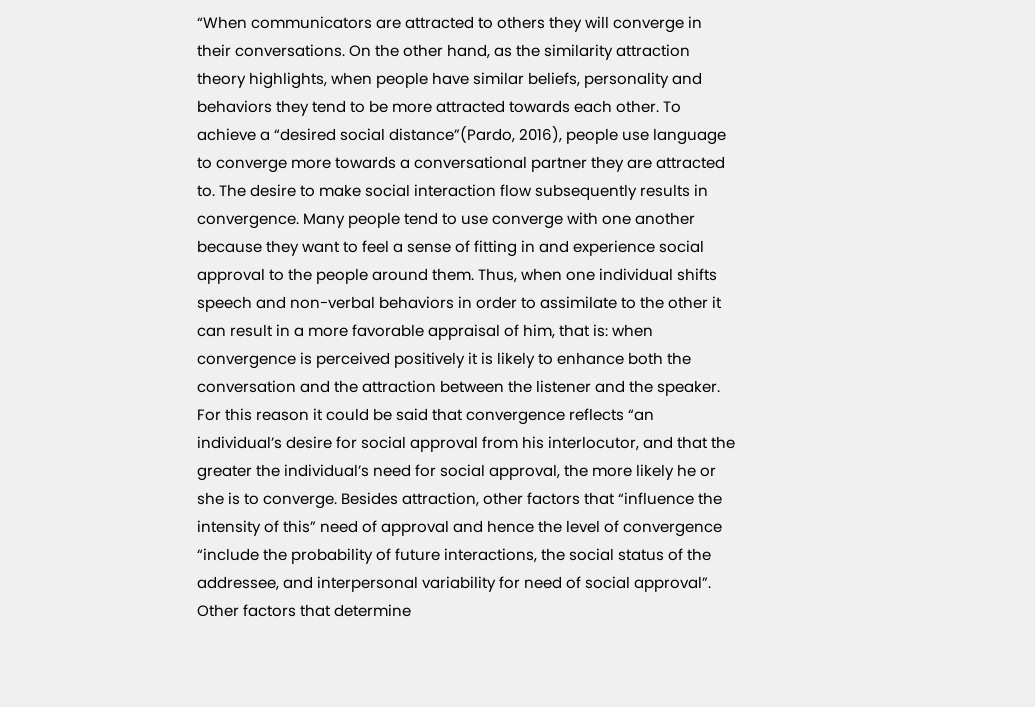“When communicators are attracted to others they will converge in their conversations. On the other hand, as the similarity attraction theory highlights, when people have similar beliefs, personality and behaviors they tend to be more attracted towards each other. To achieve a “desired social distance”(Pardo, 2016), people use language to converge more towards a conversational partner they are attracted to. The desire to make social interaction flow subsequently results in convergence. Many people tend to use converge with one another because they want to feel a sense of fitting in and experience social approval to the people around them. Thus, when one individual shifts speech and non-verbal behaviors in order to assimilate to the other it can result in a more favorable appraisal of him, that is: when convergence is perceived positively it is likely to enhance both the conversation and the attraction between the listener and the speaker. For this reason it could be said that convergence reflects “an individual’s desire for social approval from his interlocutor, and that the greater the individual’s need for social approval, the more likely he or she is to converge. Besides attraction, other factors that “influence the intensity of this” need of approval and hence the level of convergence “include the probability of future interactions, the social status of the addressee, and interpersonal variability for need of social approval”. Other factors that determine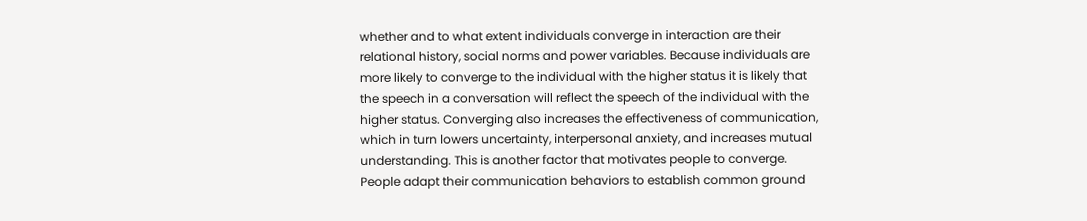whether and to what extent individuals converge in interaction are their relational history, social norms and power variables. Because individuals are more likely to converge to the individual with the higher status it is likely that the speech in a conversation will reflect the speech of the individual with the higher status. Converging also increases the effectiveness of communication, which in turn lowers uncertainty, interpersonal anxiety, and increases mutual understanding. This is another factor that motivates people to converge. People adapt their communication behaviors to establish common ground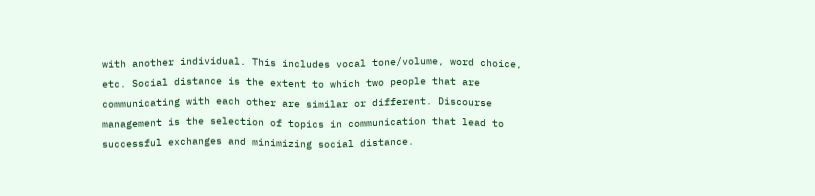with another individual. This includes vocal tone/volume, word choice, etc. Social distance is the extent to which two people that are communicating with each other are similar or different. Discourse management is the selection of topics in communication that lead to successful exchanges and minimizing social distance.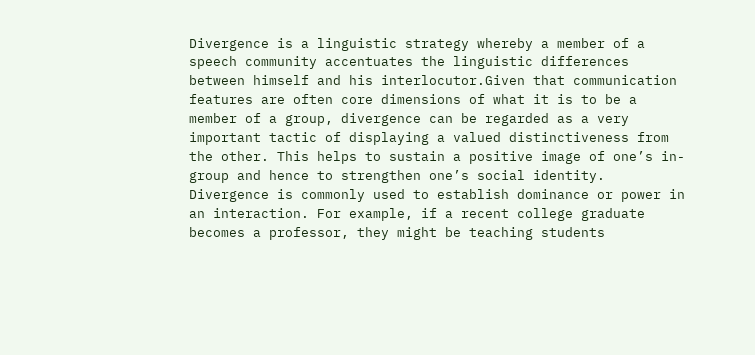Divergence is a linguistic strategy whereby a member of a speech community accentuates the linguistic differences between himself and his interlocutor.Given that communication features are often core dimensions of what it is to be a member of a group, divergence can be regarded as a very important tactic of displaying a valued distinctiveness from the other. This helps to sustain a positive image of one’s in-group and hence to strengthen one’s social identity. Divergence is commonly used to establish dominance or power in an interaction. For example, if a recent college graduate becomes a professor, they might be teaching students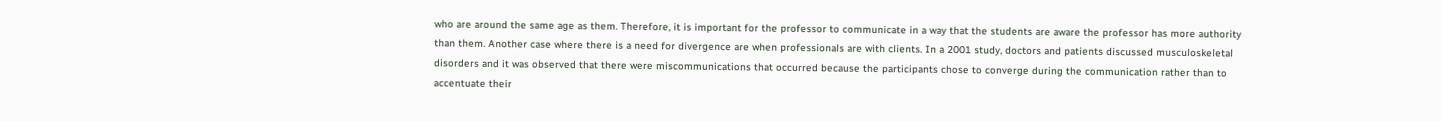who are around the same age as them. Therefore, it is important for the professor to communicate in a way that the students are aware the professor has more authority than them. Another case where there is a need for divergence are when professionals are with clients. In a 2001 study, doctors and patients discussed musculoskeletal disorders and it was observed that there were miscommunications that occurred because the participants chose to converge during the communication rather than to accentuate their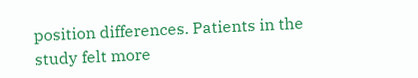position differences. Patients in the study felt more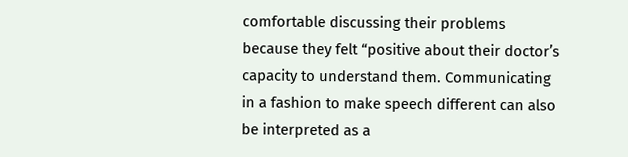comfortable discussing their problems because they felt “positive about their doctor’s capacity to understand them. Communicating in a fashion to make speech different can also be interpreted as a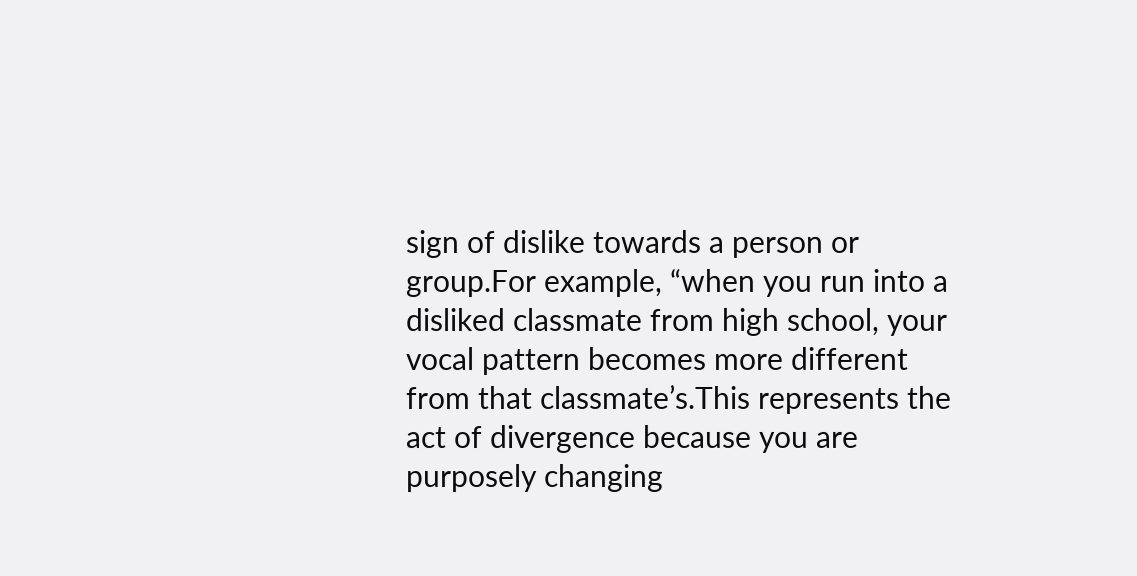sign of dislike towards a person or group.For example, “when you run into a disliked classmate from high school, your vocal pattern becomes more different from that classmate’s.This represents the act of divergence because you are purposely changing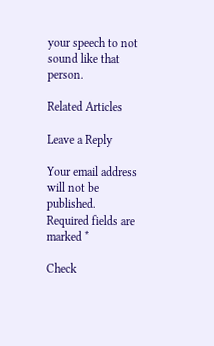your speech to not sound like that person.

Related Articles

Leave a Reply

Your email address will not be published. Required fields are marked *

Check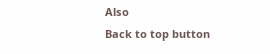Also
Back to top button